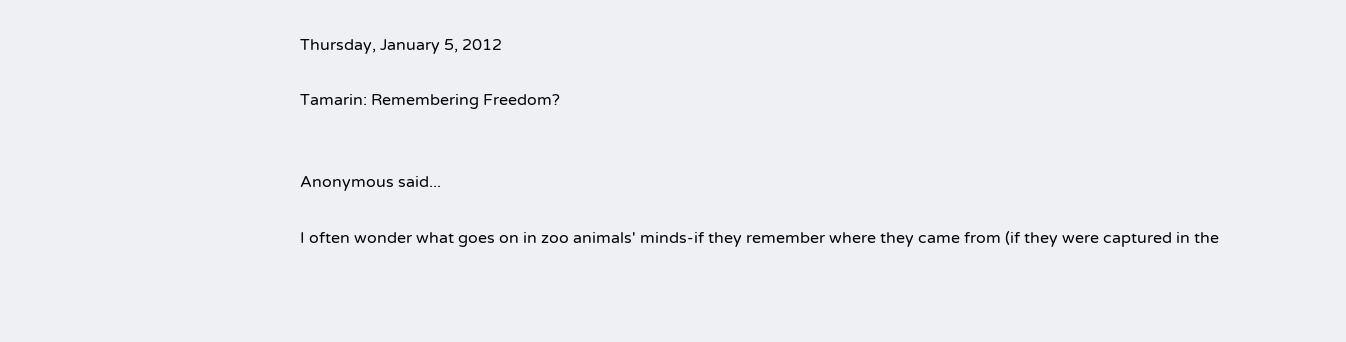Thursday, January 5, 2012

Tamarin: Remembering Freedom?


Anonymous said...

I often wonder what goes on in zoo animals' minds-if they remember where they came from (if they were captured in the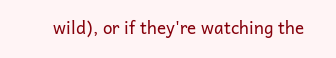wild), or if they're watching the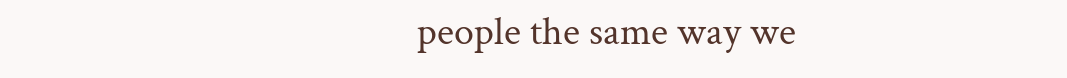people the same way we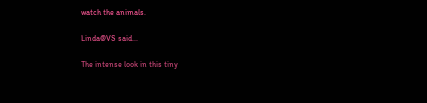watch the animals.

Linda@VS said...

The intense look in this tiny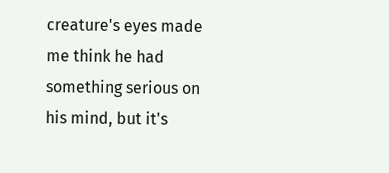creature's eyes made me think he had something serious on his mind, but it's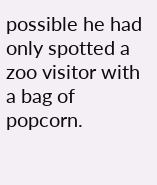possible he had only spotted a zoo visitor with a bag of popcorn.